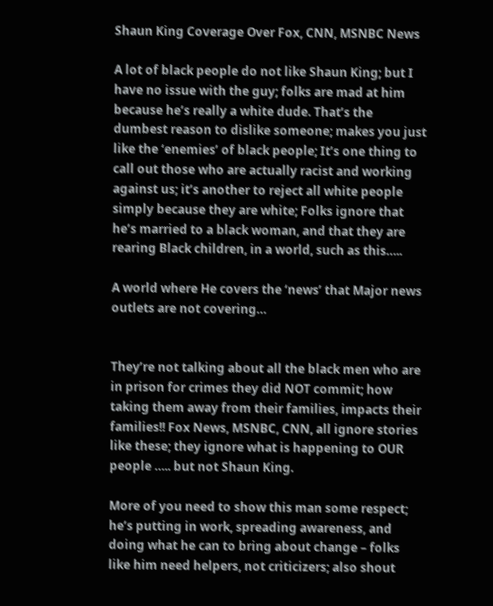Shaun King Coverage Over Fox, CNN, MSNBC News

A lot of black people do not like Shaun King; but I have no issue with the guy; folks are mad at him because he’s really a white dude. That’s the dumbest reason to dislike someone; makes you just like the ‘enemies’ of black people; It’s one thing to call out those who are actually racist and working against us; it’s another to reject all white people simply because they are white; Folks ignore that he’s married to a black woman, and that they are rearing Black children, in a world, such as this…..

A world where He covers the ‘news’ that Major news outlets are not covering…


They’re not talking about all the black men who are in prison for crimes they did NOT commit; how taking them away from their families, impacts their families!! Fox News, MSNBC, CNN, all ignore stories like these; they ignore what is happening to OUR people ….. but not Shaun King.

More of you need to show this man some respect; he’s putting in work, spreading awareness, and doing what he can to bring about change – folks like him need helpers, not criticizers; also shout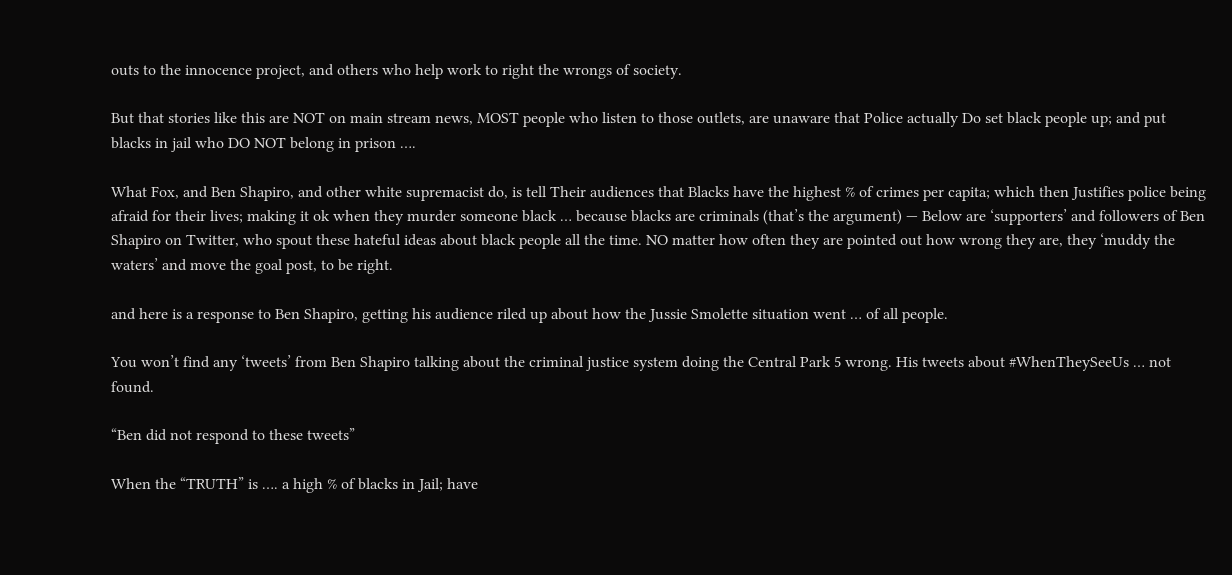outs to the innocence project, and others who help work to right the wrongs of society.

But that stories like this are NOT on main stream news, MOST people who listen to those outlets, are unaware that Police actually Do set black people up; and put blacks in jail who DO NOT belong in prison ….

What Fox, and Ben Shapiro, and other white supremacist do, is tell Their audiences that Blacks have the highest % of crimes per capita; which then Justifies police being afraid for their lives; making it ok when they murder someone black … because blacks are criminals (that’s the argument) — Below are ‘supporters’ and followers of Ben Shapiro on Twitter, who spout these hateful ideas about black people all the time. NO matter how often they are pointed out how wrong they are, they ‘muddy the waters’ and move the goal post, to be right.

and here is a response to Ben Shapiro, getting his audience riled up about how the Jussie Smolette situation went … of all people.

You won’t find any ‘tweets’ from Ben Shapiro talking about the criminal justice system doing the Central Park 5 wrong. His tweets about #WhenTheySeeUs … not found.

“Ben did not respond to these tweets”

When the “TRUTH” is …. a high % of blacks in Jail; have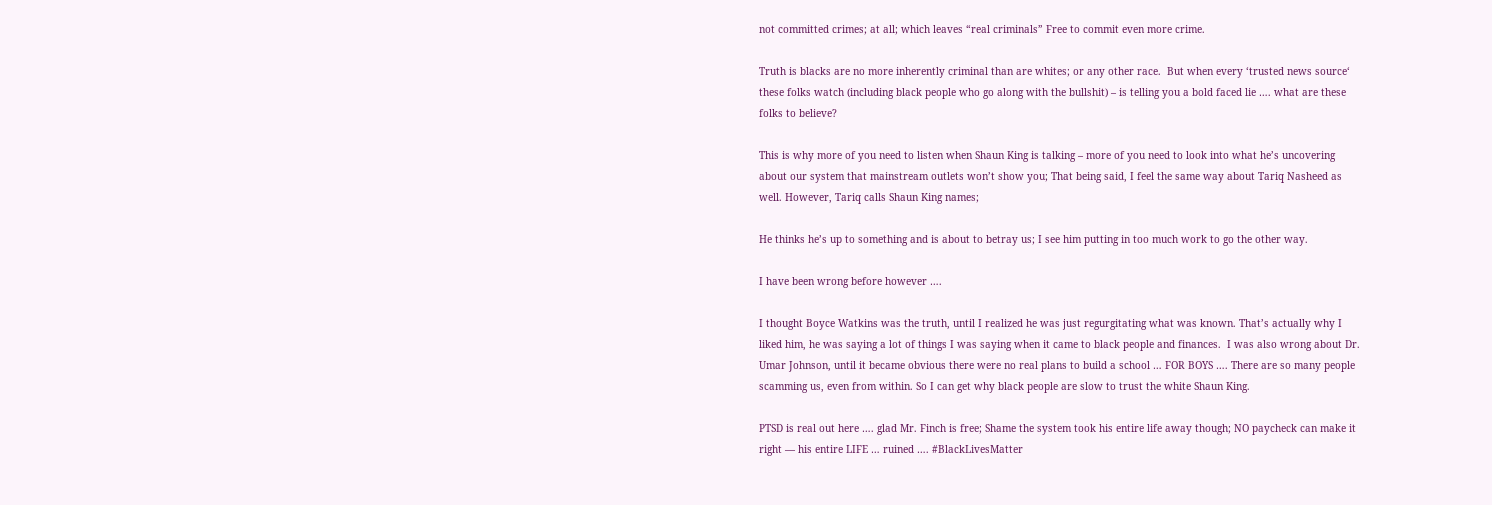not committed crimes; at all; which leaves “real criminals” Free to commit even more crime.

Truth is blacks are no more inherently criminal than are whites; or any other race.  But when every ‘trusted news source‘ these folks watch (including black people who go along with the bullshit) – is telling you a bold faced lie …. what are these folks to believe?

This is why more of you need to listen when Shaun King is talking – more of you need to look into what he’s uncovering about our system that mainstream outlets won’t show you; That being said, I feel the same way about Tariq Nasheed as well. However, Tariq calls Shaun King names;

He thinks he’s up to something and is about to betray us; I see him putting in too much work to go the other way.

I have been wrong before however ….

I thought Boyce Watkins was the truth, until I realized he was just regurgitating what was known. That’s actually why I liked him, he was saying a lot of things I was saying when it came to black people and finances.  I was also wrong about Dr. Umar Johnson, until it became obvious there were no real plans to build a school … FOR BOYS …. There are so many people scamming us, even from within. So I can get why black people are slow to trust the white Shaun King.

PTSD is real out here …. glad Mr. Finch is free; Shame the system took his entire life away though; NO paycheck can make it right — his entire LIFE … ruined …. #BlackLivesMatter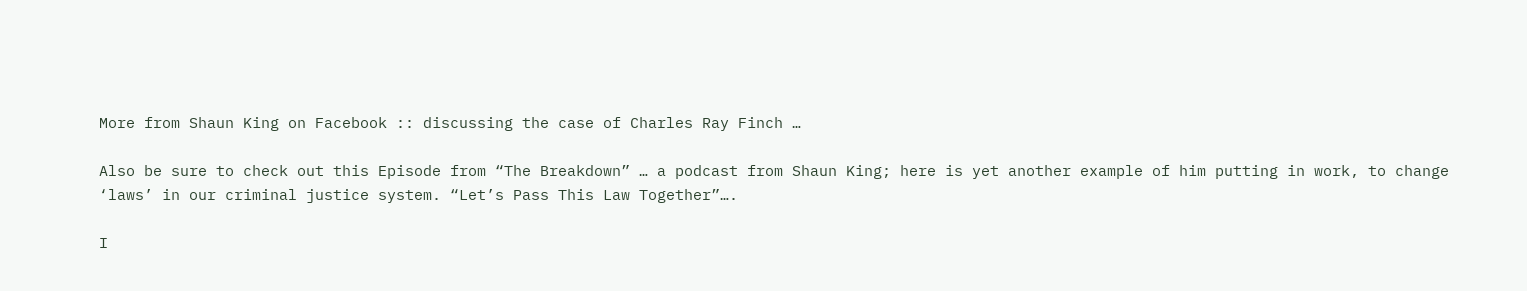More from Shaun King on Facebook :: discussing the case of Charles Ray Finch …

Also be sure to check out this Episode from “The Breakdown” … a podcast from Shaun King; here is yet another example of him putting in work, to change ‘laws’ in our criminal justice system. “Let’s Pass This Law Together”….

I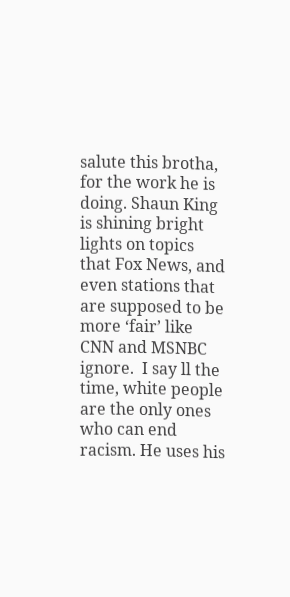salute this brotha, for the work he is doing. Shaun King is shining bright lights on topics that Fox News, and even stations that are supposed to be more ‘fair’ like CNN and MSNBC ignore.  I say ll the time, white people are the only ones who can end racism. He uses his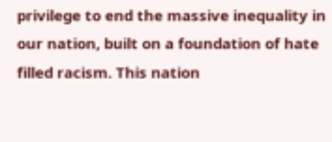privilege to end the massive inequality in our nation, built on a foundation of hate filled racism. This nation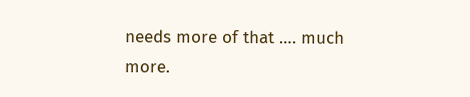needs more of that …. much more.